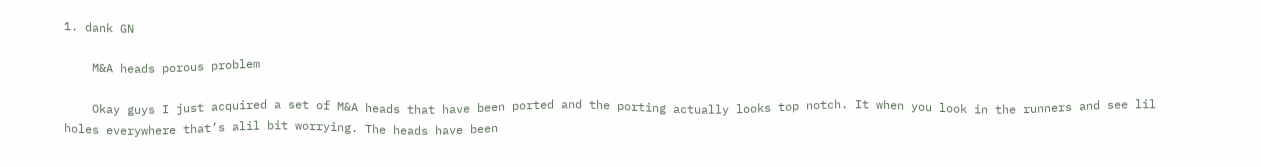1. dank GN

    M&A heads porous problem

    Okay guys I just acquired a set of M&A heads that have been ported and the porting actually looks top notch. It when you look in the runners and see lil holes everywhere that’s alil bit worrying. The heads have been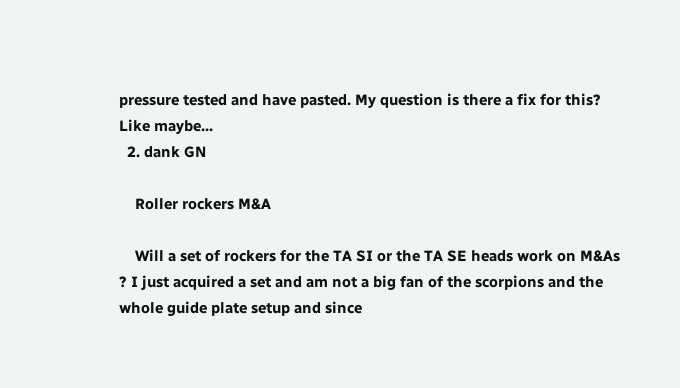pressure tested and have pasted. My question is there a fix for this? Like maybe...
  2. dank GN

    Roller rockers M&A

    Will a set of rockers for the TA SI or the TA SE heads work on M&As ? I just acquired a set and am not a big fan of the scorpions and the whole guide plate setup and since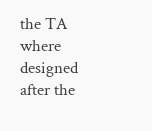the TA where designed after the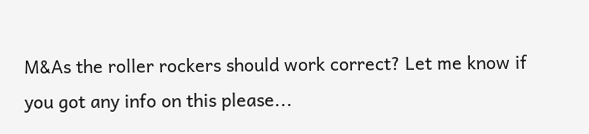M&As the roller rockers should work correct? Let me know if you got any info on this please...